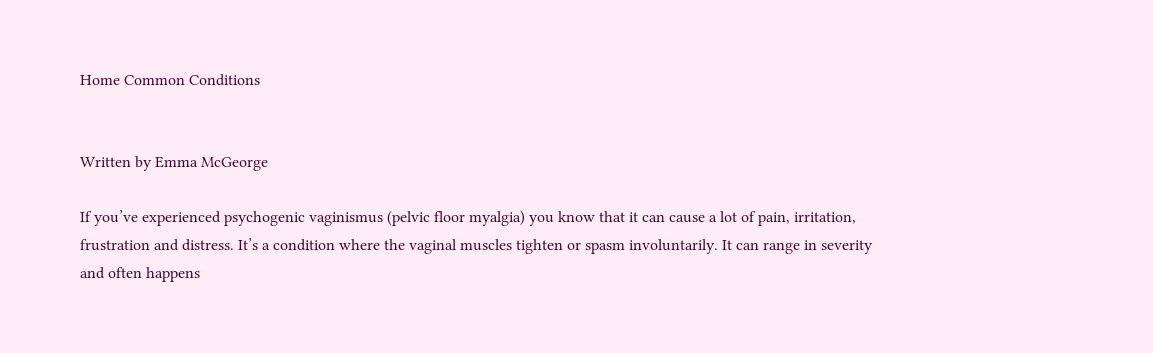Home Common Conditions


Written by Emma McGeorge

If you’ve experienced psychogenic vaginismus (pelvic floor myalgia) you know that it can cause a lot of pain, irritation, frustration and distress. It’s a condition where the vaginal muscles tighten or spasm involuntarily. It can range in severity and often happens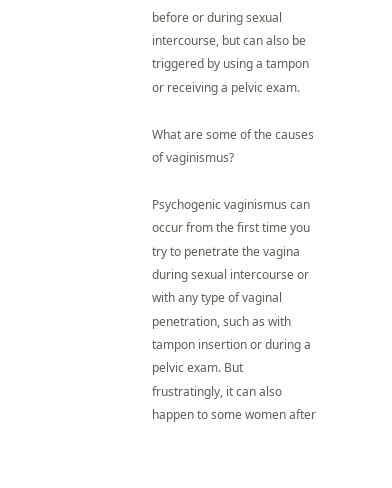before or during sexual intercourse, but can also be triggered by using a tampon or receiving a pelvic exam.

What are some of the causes of vaginismus?

Psychogenic vaginismus can occur from the first time you try to penetrate the vagina during sexual intercourse or with any type of vaginal penetration, such as with tampon insertion or during a pelvic exam. But frustratingly, it can also happen to some women after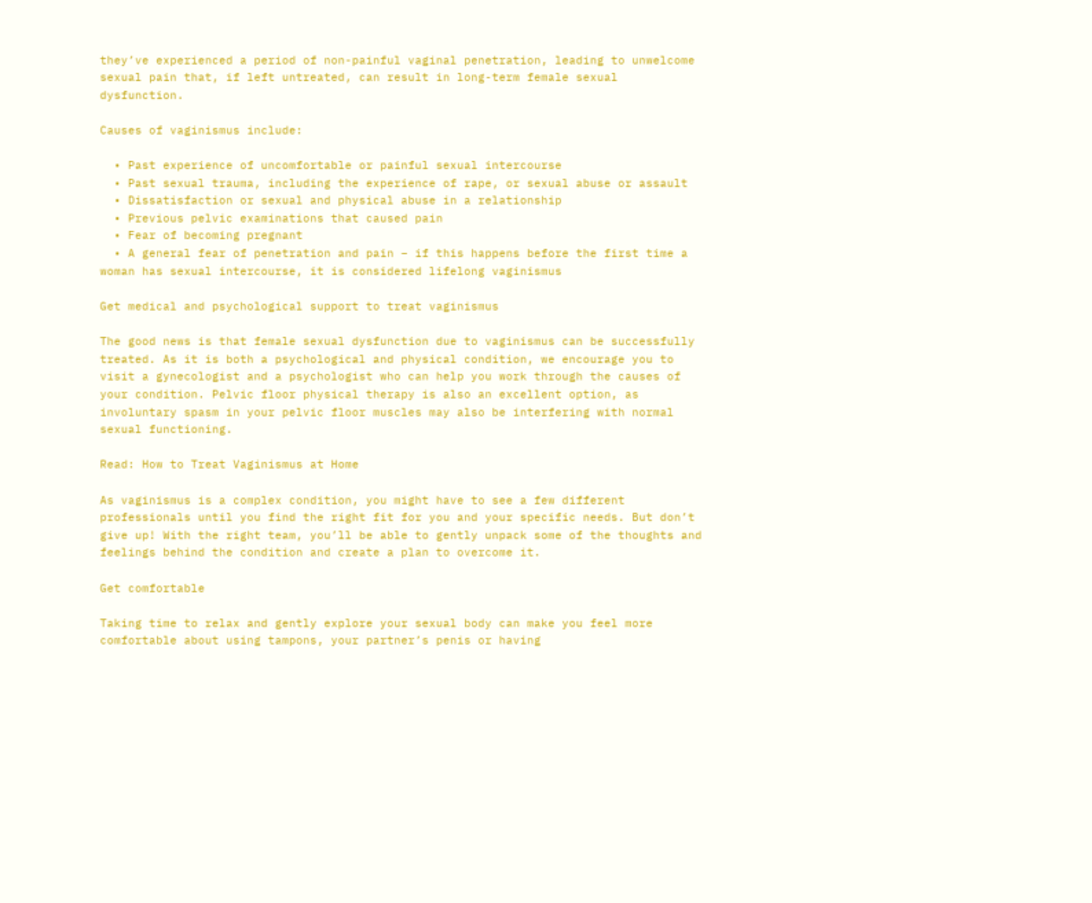they’ve experienced a period of non-painful vaginal penetration, leading to unwelcome sexual pain that, if left untreated, can result in long-term female sexual dysfunction.

Causes of vaginismus include:

  • Past experience of uncomfortable or painful sexual intercourse
  • Past sexual trauma, including the experience of rape, or sexual abuse or assault
  • Dissatisfaction or sexual and physical abuse in a relationship
  • Previous pelvic examinations that caused pain
  • Fear of becoming pregnant
  • A general fear of penetration and pain – if this happens before the first time a woman has sexual intercourse, it is considered lifelong vaginismus

Get medical and psychological support to treat vaginismus

The good news is that female sexual dysfunction due to vaginismus can be successfully treated. As it is both a psychological and physical condition, we encourage you to visit a gynecologist and a psychologist who can help you work through the causes of your condition. Pelvic floor physical therapy is also an excellent option, as involuntary spasm in your pelvic floor muscles may also be interfering with normal sexual functioning.

Read: How to Treat Vaginismus at Home

As vaginismus is a complex condition, you might have to see a few different professionals until you find the right fit for you and your specific needs. But don’t give up! With the right team, you’ll be able to gently unpack some of the thoughts and feelings behind the condition and create a plan to overcome it.

Get comfortable

Taking time to relax and gently explore your sexual body can make you feel more comfortable about using tampons, your partner’s penis or having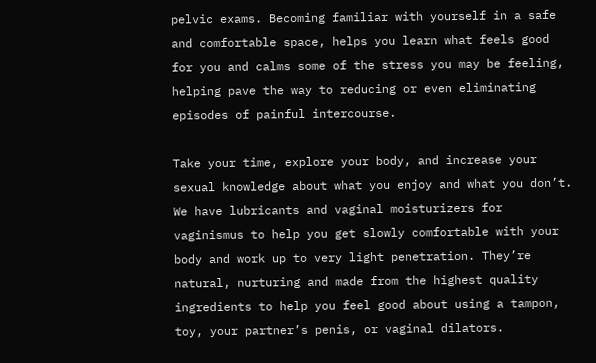pelvic exams. Becoming familiar with yourself in a safe and comfortable space, helps you learn what feels good for you and calms some of the stress you may be feeling, helping pave the way to reducing or even eliminating episodes of painful intercourse.

Take your time, explore your body, and increase your sexual knowledge about what you enjoy and what you don’t. We have lubricants and vaginal moisturizers for vaginismus to help you get slowly comfortable with your body and work up to very light penetration. They’re natural, nurturing and made from the highest quality ingredients to help you feel good about using a tampon, toy, your partner’s penis, or vaginal dilators.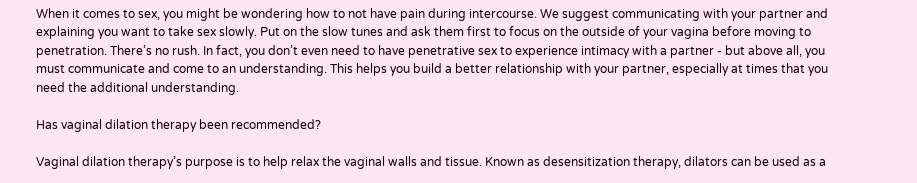When it comes to sex, you might be wondering how to not have pain during intercourse. We suggest communicating with your partner and explaining you want to take sex slowly. Put on the slow tunes and ask them first to focus on the outside of your vagina before moving to penetration. There’s no rush. In fact, you don’t even need to have penetrative sex to experience intimacy with a partner - but above all, you must communicate and come to an understanding. This helps you build a better relationship with your partner, especially at times that you need the additional understanding.

Has vaginal dilation therapy been recommended?

Vaginal dilation therapy’s purpose is to help relax the vaginal walls and tissue. Known as desensitization therapy, dilators can be used as a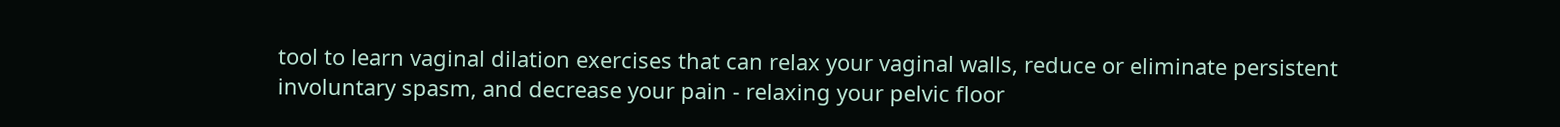tool to learn vaginal dilation exercises that can relax your vaginal walls, reduce or eliminate persistent involuntary spasm, and decrease your pain - relaxing your pelvic floor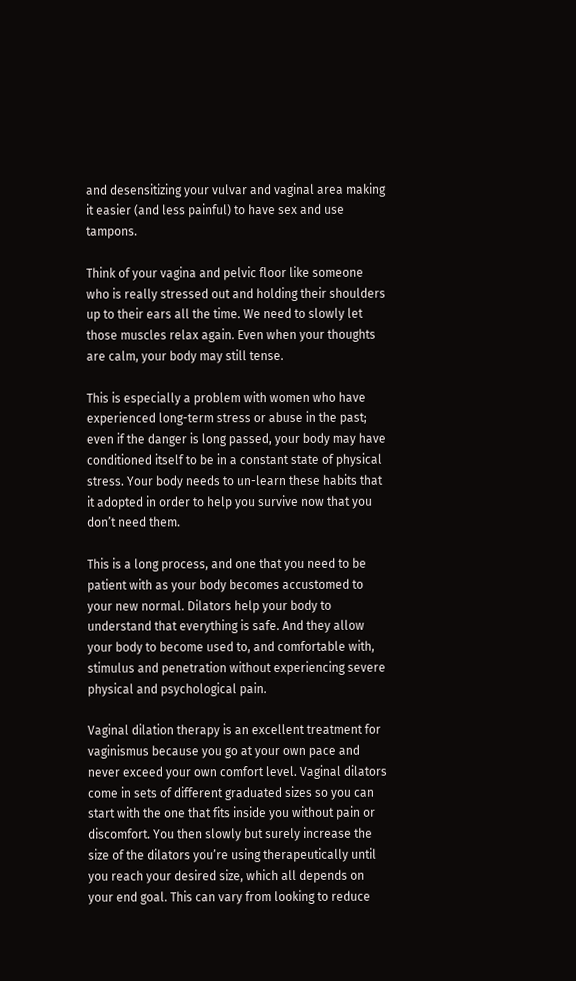and desensitizing your vulvar and vaginal area making it easier (and less painful) to have sex and use tampons.

Think of your vagina and pelvic floor like someone who is really stressed out and holding their shoulders up to their ears all the time. We need to slowly let those muscles relax again. Even when your thoughts are calm, your body may still tense.

This is especially a problem with women who have experienced long-term stress or abuse in the past; even if the danger is long passed, your body may have conditioned itself to be in a constant state of physical stress. Your body needs to un-learn these habits that it adopted in order to help you survive now that you don’t need them.

This is a long process, and one that you need to be patient with as your body becomes accustomed to your new normal. Dilators help your body to understand that everything is safe. And they allow your body to become used to, and comfortable with, stimulus and penetration without experiencing severe physical and psychological pain.

Vaginal dilation therapy is an excellent treatment for vaginismus because you go at your own pace and never exceed your own comfort level. Vaginal dilators come in sets of different graduated sizes so you can start with the one that fits inside you without pain or discomfort. You then slowly but surely increase the size of the dilators you’re using therapeutically until you reach your desired size, which all depends on your end goal. This can vary from looking to reduce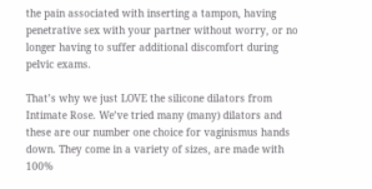the pain associated with inserting a tampon, having penetrative sex with your partner without worry, or no longer having to suffer additional discomfort during pelvic exams.

That’s why we just LOVE the silicone dilators from Intimate Rose. We’ve tried many (many) dilators and these are our number one choice for vaginismus hands down. They come in a variety of sizes, are made with 100%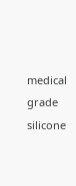medical grade silicone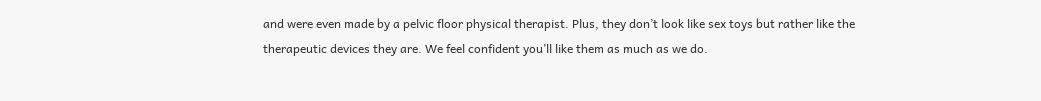and were even made by a pelvic floor physical therapist. Plus, they don’t look like sex toys but rather like the therapeutic devices they are. We feel confident you’ll like them as much as we do.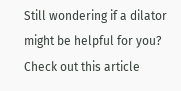Still wondering if a dilator might be helpful for you? Check out this article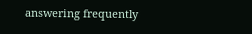answering frequently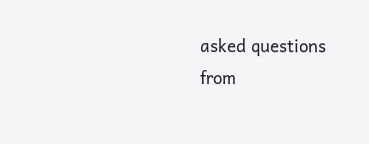asked questions from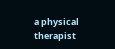a physical therapist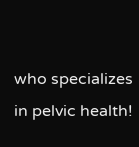who specializes in pelvic health!